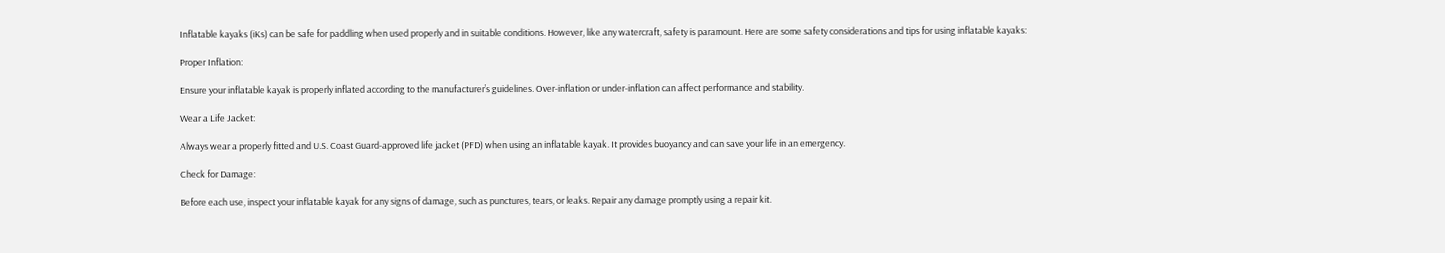Inflatable kayaks (iKs) can be safe for paddling when used properly and in suitable conditions. However, like any watercraft, safety is paramount. Here are some safety considerations and tips for using inflatable kayaks:

Proper Inflation:

Ensure your inflatable kayak is properly inflated according to the manufacturer’s guidelines. Over-inflation or under-inflation can affect performance and stability.

Wear a Life Jacket:

Always wear a properly fitted and U.S. Coast Guard-approved life jacket (PFD) when using an inflatable kayak. It provides buoyancy and can save your life in an emergency.

Check for Damage:

Before each use, inspect your inflatable kayak for any signs of damage, such as punctures, tears, or leaks. Repair any damage promptly using a repair kit.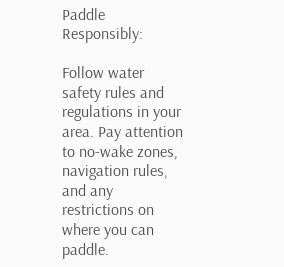Paddle Responsibly:

Follow water safety rules and regulations in your area. Pay attention to no-wake zones, navigation rules, and any restrictions on where you can paddle.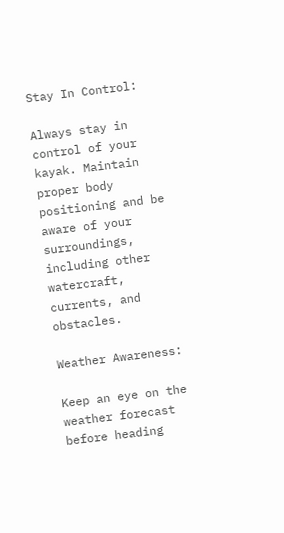Stay In Control:

Always stay in control of your kayak. Maintain proper body positioning and be aware of your surroundings, including other watercraft, currents, and obstacles.

Weather Awareness:

Keep an eye on the weather forecast before heading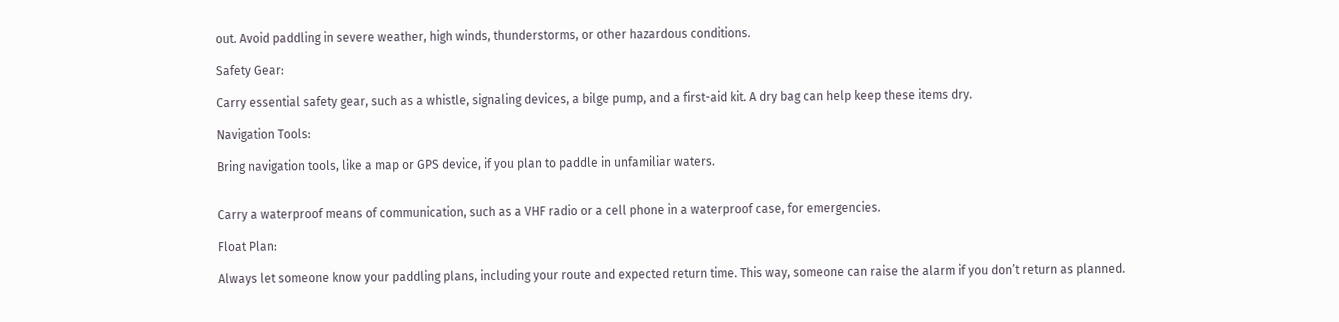out. Avoid paddling in severe weather, high winds, thunderstorms, or other hazardous conditions.

Safety Gear:

Carry essential safety gear, such as a whistle, signaling devices, a bilge pump, and a first-aid kit. A dry bag can help keep these items dry.

Navigation Tools:

Bring navigation tools, like a map or GPS device, if you plan to paddle in unfamiliar waters.


Carry a waterproof means of communication, such as a VHF radio or a cell phone in a waterproof case, for emergencies.

Float Plan:

Always let someone know your paddling plans, including your route and expected return time. This way, someone can raise the alarm if you don’t return as planned.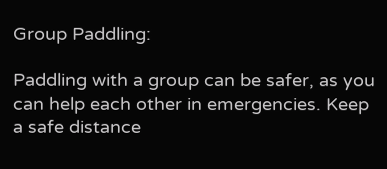Group Paddling:

Paddling with a group can be safer, as you can help each other in emergencies. Keep a safe distance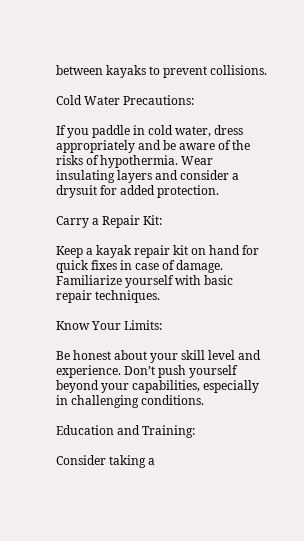between kayaks to prevent collisions.

Cold Water Precautions:

If you paddle in cold water, dress appropriately and be aware of the risks of hypothermia. Wear insulating layers and consider a drysuit for added protection.

Carry a Repair Kit:

Keep a kayak repair kit on hand for quick fixes in case of damage. Familiarize yourself with basic repair techniques.

Know Your Limits:

Be honest about your skill level and experience. Don’t push yourself beyond your capabilities, especially in challenging conditions.

Education and Training:

Consider taking a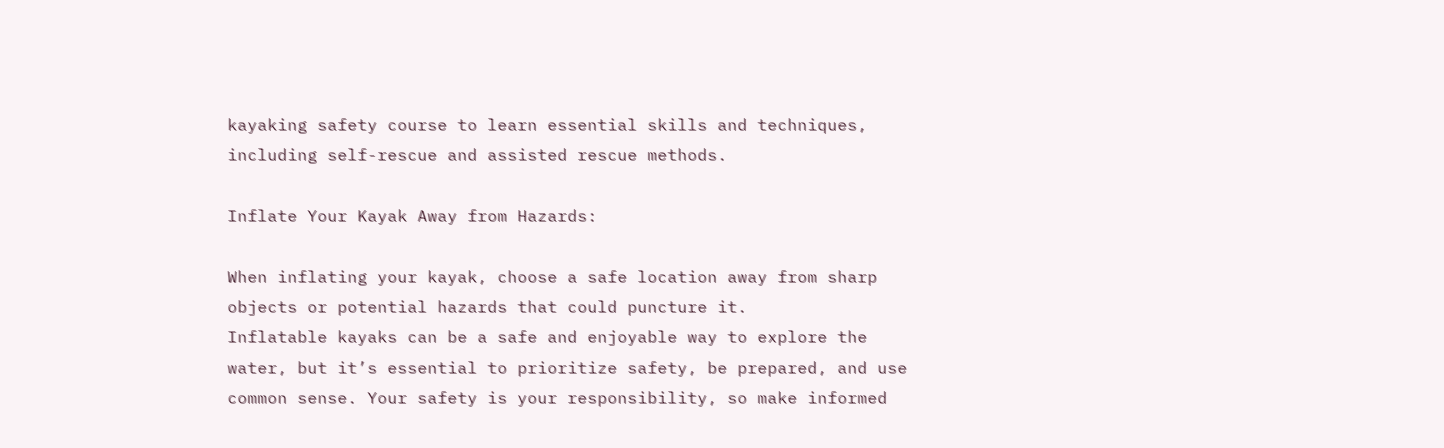kayaking safety course to learn essential skills and techniques, including self-rescue and assisted rescue methods.

Inflate Your Kayak Away from Hazards:

When inflating your kayak, choose a safe location away from sharp objects or potential hazards that could puncture it.
Inflatable kayaks can be a safe and enjoyable way to explore the water, but it’s essential to prioritize safety, be prepared, and use common sense. Your safety is your responsibility, so make informed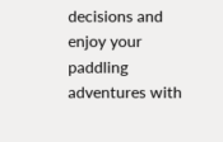decisions and enjoy your paddling adventures with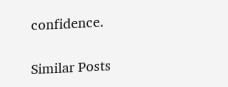confidence.

Similar Posts